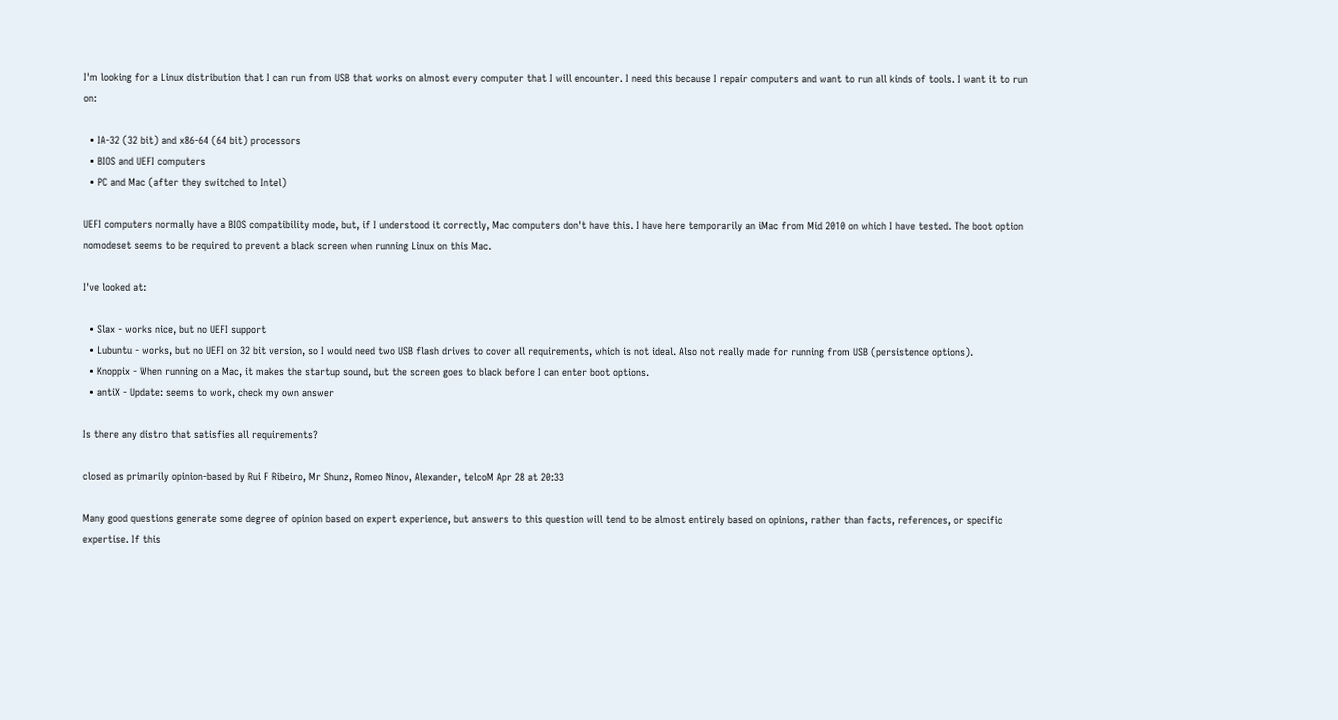I'm looking for a Linux distribution that I can run from USB that works on almost every computer that I will encounter. I need this because I repair computers and want to run all kinds of tools. I want it to run on:

  • IA-32 (32 bit) and x86-64 (64 bit) processors
  • BIOS and UEFI computers
  • PC and Mac (after they switched to Intel)

UEFI computers normally have a BIOS compatibility mode, but, if I understood it correctly, Mac computers don't have this. I have here temporarily an iMac from Mid 2010 on which I have tested. The boot option nomodeset seems to be required to prevent a black screen when running Linux on this Mac.

I've looked at:

  • Slax - works nice, but no UEFI support
  • Lubuntu - works, but no UEFI on 32 bit version, so I would need two USB flash drives to cover all requirements, which is not ideal. Also not really made for running from USB (persistence options).
  • Knoppix - When running on a Mac, it makes the startup sound, but the screen goes to black before I can enter boot options.
  • antiX - Update: seems to work, check my own answer

Is there any distro that satisfies all requirements?

closed as primarily opinion-based by Rui F Ribeiro, Mr Shunz, Romeo Ninov, Alexander, telcoM Apr 28 at 20:33

Many good questions generate some degree of opinion based on expert experience, but answers to this question will tend to be almost entirely based on opinions, rather than facts, references, or specific expertise. If this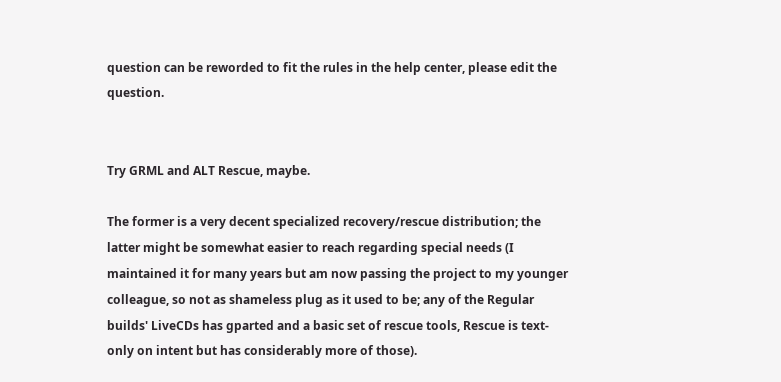question can be reworded to fit the rules in the help center, please edit the question.


Try GRML and ALT Rescue, maybe.

The former is a very decent specialized recovery/rescue distribution; the latter might be somewhat easier to reach regarding special needs (I maintained it for many years but am now passing the project to my younger colleague, so not as shameless plug as it used to be; any of the Regular builds' LiveCDs has gparted and a basic set of rescue tools, Rescue is text-only on intent but has considerably more of those).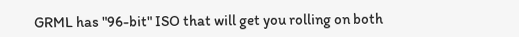GRML has "96-bit" ISO that will get you rolling on both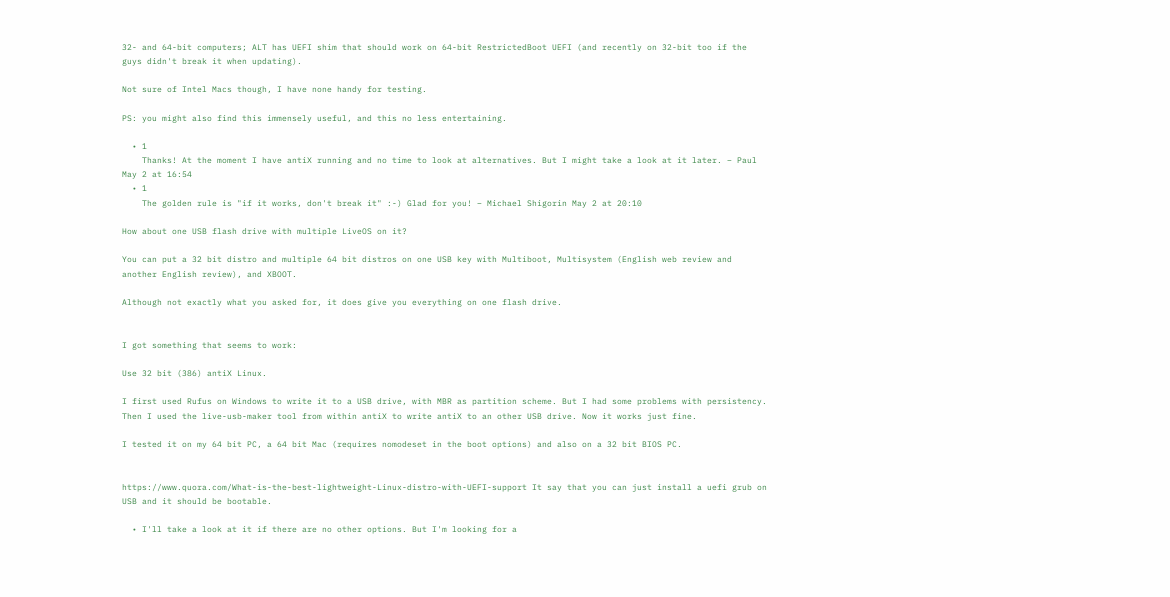32- and 64-bit computers; ALT has UEFI shim that should work on 64-bit RestrictedBoot UEFI (and recently on 32-bit too if the guys didn't break it when updating).

Not sure of Intel Macs though, I have none handy for testing.

PS: you might also find this immensely useful, and this no less entertaining.

  • 1
    Thanks! At the moment I have antiX running and no time to look at alternatives. But I might take a look at it later. – Paul May 2 at 16:54
  • 1
    The golden rule is "if it works, don't break it" :-) Glad for you! – Michael Shigorin May 2 at 20:10

How about one USB flash drive with multiple LiveOS on it?

You can put a 32 bit distro and multiple 64 bit distros on one USB key with Multiboot, Multisystem (English web review and another English review), and XBOOT.

Although not exactly what you asked for, it does give you everything on one flash drive.


I got something that seems to work:

Use 32 bit (386) antiX Linux.

I first used Rufus on Windows to write it to a USB drive, with MBR as partition scheme. But I had some problems with persistency. Then I used the live-usb-maker tool from within antiX to write antiX to an other USB drive. Now it works just fine.

I tested it on my 64 bit PC, a 64 bit Mac (requires nomodeset in the boot options) and also on a 32 bit BIOS PC.


https://www.quora.com/What-is-the-best-lightweight-Linux-distro-with-UEFI-support It say that you can just install a uefi grub on USB and it should be bootable.

  • I'll take a look at it if there are no other options. But I'm looking for a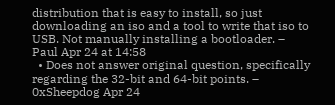distribution that is easy to install, so just downloading an iso and a tool to write that iso to USB. Not manually installing a bootloader. – Paul Apr 24 at 14:58
  • Does not answer original question, specifically regarding the 32-bit and 64-bit points. – 0xSheepdog Apr 24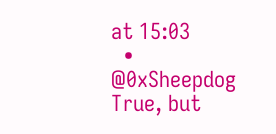at 15:03
  • @0xSheepdog True, but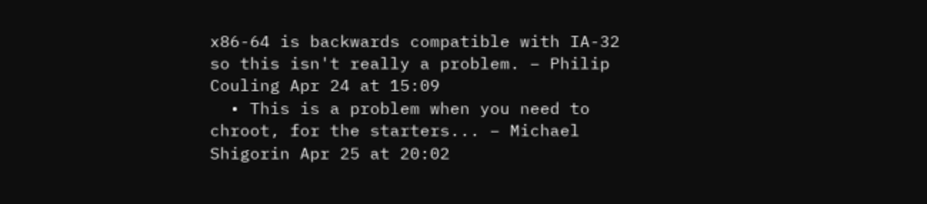x86-64 is backwards compatible with IA-32 so this isn't really a problem. – Philip Couling Apr 24 at 15:09
  • This is a problem when you need to chroot, for the starters... – Michael Shigorin Apr 25 at 20:02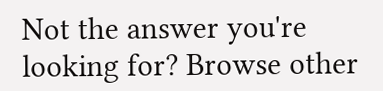Not the answer you're looking for? Browse other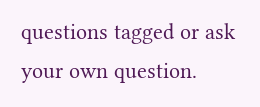questions tagged or ask your own question.